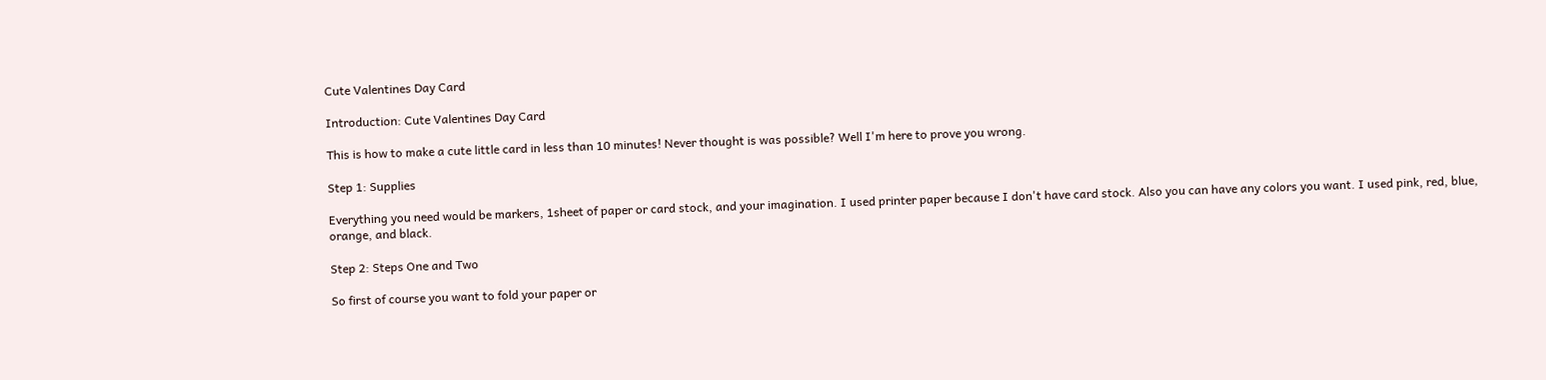Cute Valentines Day Card

Introduction: Cute Valentines Day Card

This is how to make a cute little card in less than 10 minutes! Never thought is was possible? Well I'm here to prove you wrong.

Step 1: Supplies

Everything you need would be markers, 1sheet of paper or card stock, and your imagination. I used printer paper because I don't have card stock. Also you can have any colors you want. I used pink, red, blue, orange, and black.

Step 2: Steps One and Two

So first of course you want to fold your paper or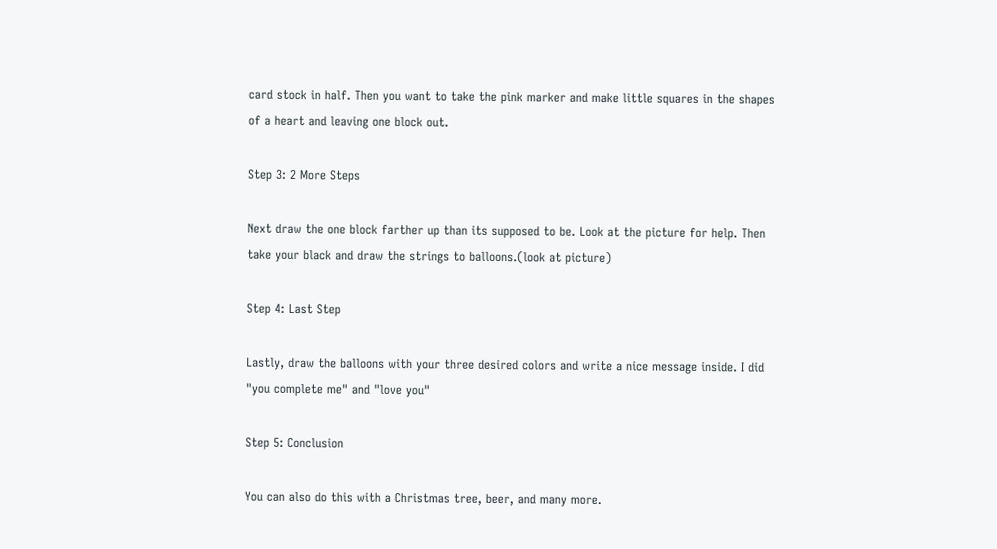card stock in half. Then you want to take the pink marker and make little squares in the shapes of a heart and leaving one block out.

Step 3: 2 More Steps

Next draw the one block farther up than its supposed to be. Look at the picture for help. Then take your black and draw the strings to balloons.(look at picture)

Step 4: Last Step

Lastly, draw the balloons with your three desired colors and write a nice message inside. I did "you complete me" and "love you"

Step 5: Conclusion

You can also do this with a Christmas tree, beer, and many more.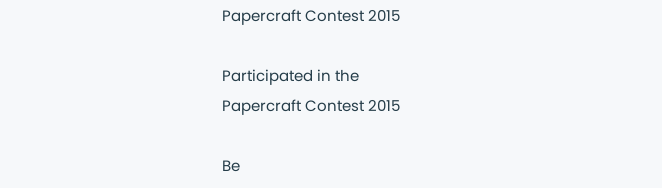Papercraft Contest 2015

Participated in the
Papercraft Contest 2015

Be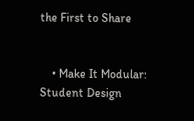the First to Share


    • Make It Modular: Student Design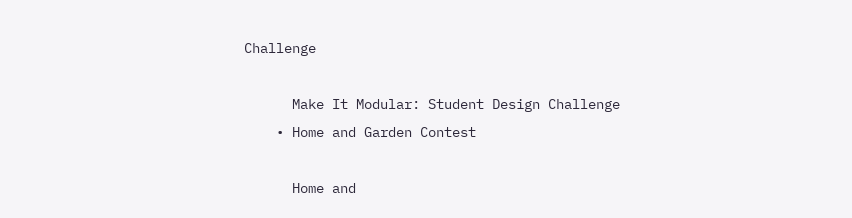Challenge

      Make It Modular: Student Design Challenge
    • Home and Garden Contest

      Home and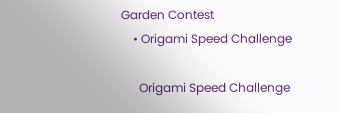Garden Contest
    • Origami Speed Challenge

      Origami Speed Challenge